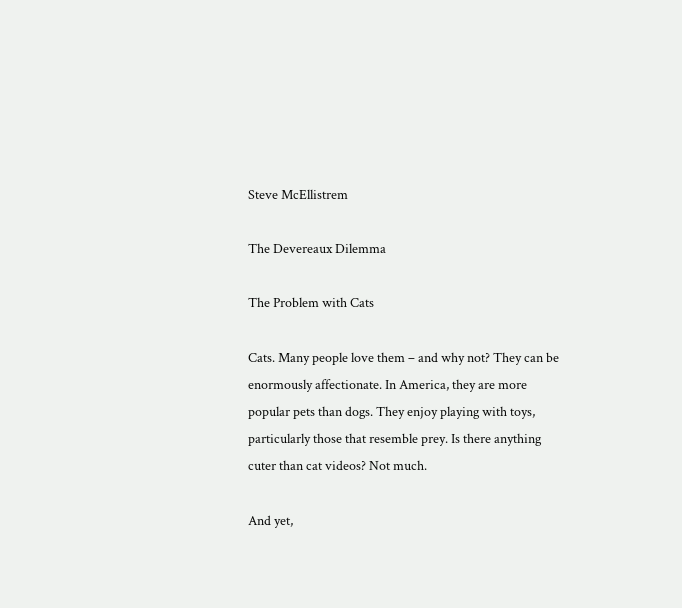Steve McEllistrem

The Devereaux Dilemma

The Problem with Cats

Cats. Many people love them – and why not? They can be enormously affectionate. In America, they are more popular pets than dogs. They enjoy playing with toys, particularly those that resemble prey. Is there anything cuter than cat videos? Not much.

And yet,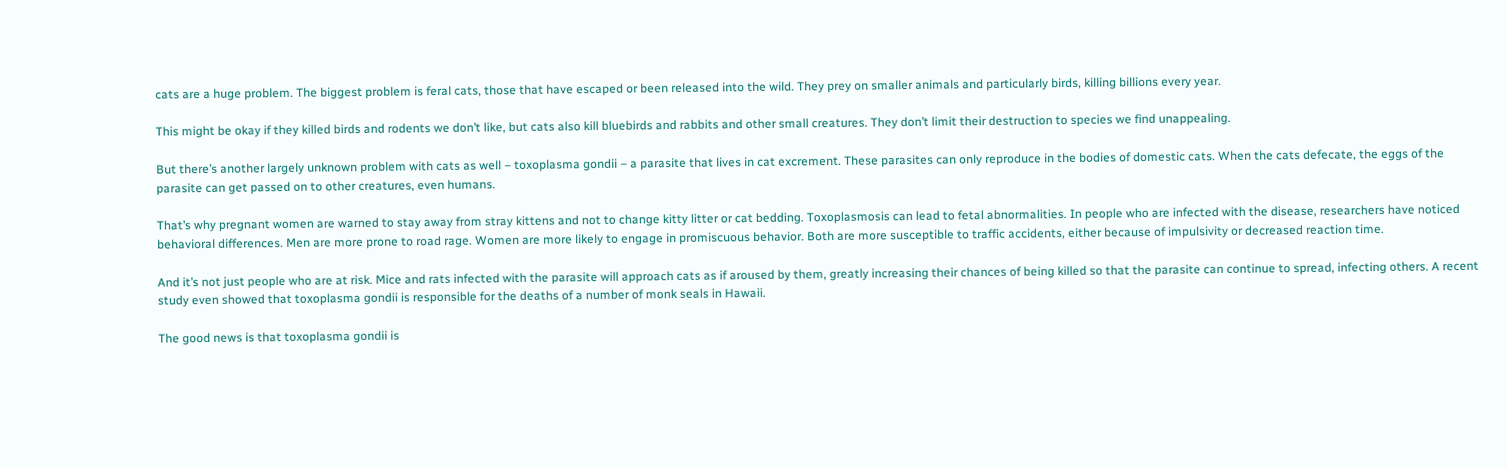cats are a huge problem. The biggest problem is feral cats, those that have escaped or been released into the wild. They prey on smaller animals and particularly birds, killing billions every year.

This might be okay if they killed birds and rodents we don’t like, but cats also kill bluebirds and rabbits and other small creatures. They don’t limit their destruction to species we find unappealing.

But there’s another largely unknown problem with cats as well – toxoplasma gondii – a parasite that lives in cat excrement. These parasites can only reproduce in the bodies of domestic cats. When the cats defecate, the eggs of the parasite can get passed on to other creatures, even humans.

That’s why pregnant women are warned to stay away from stray kittens and not to change kitty litter or cat bedding. Toxoplasmosis can lead to fetal abnormalities. In people who are infected with the disease, researchers have noticed behavioral differences. Men are more prone to road rage. Women are more likely to engage in promiscuous behavior. Both are more susceptible to traffic accidents, either because of impulsivity or decreased reaction time.

And it’s not just people who are at risk. Mice and rats infected with the parasite will approach cats as if aroused by them, greatly increasing their chances of being killed so that the parasite can continue to spread, infecting others. A recent study even showed that toxoplasma gondii is responsible for the deaths of a number of monk seals in Hawaii.

The good news is that toxoplasma gondii is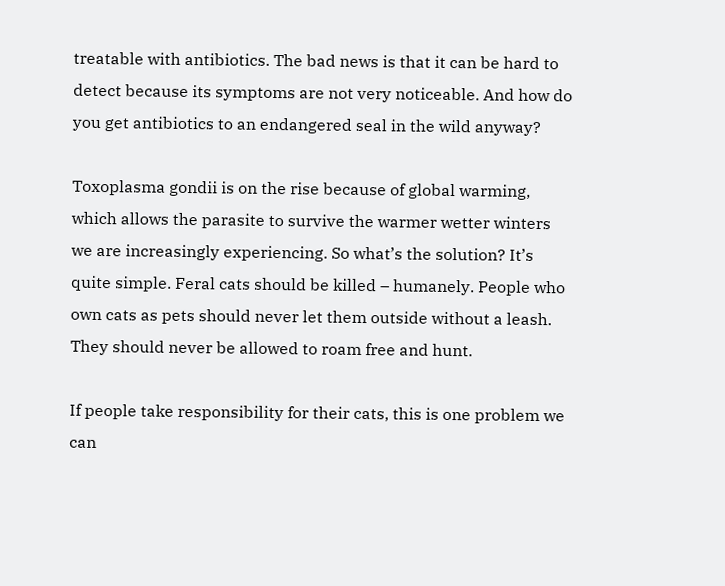treatable with antibiotics. The bad news is that it can be hard to detect because its symptoms are not very noticeable. And how do you get antibiotics to an endangered seal in the wild anyway?

Toxoplasma gondii is on the rise because of global warming, which allows the parasite to survive the warmer wetter winters we are increasingly experiencing. So what’s the solution? It’s quite simple. Feral cats should be killed – humanely. People who own cats as pets should never let them outside without a leash. They should never be allowed to roam free and hunt.

If people take responsibility for their cats, this is one problem we can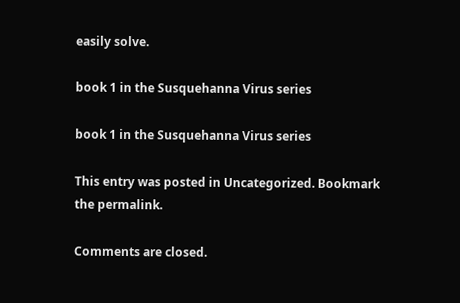easily solve.

book 1 in the Susquehanna Virus series

book 1 in the Susquehanna Virus series

This entry was posted in Uncategorized. Bookmark the permalink.

Comments are closed.